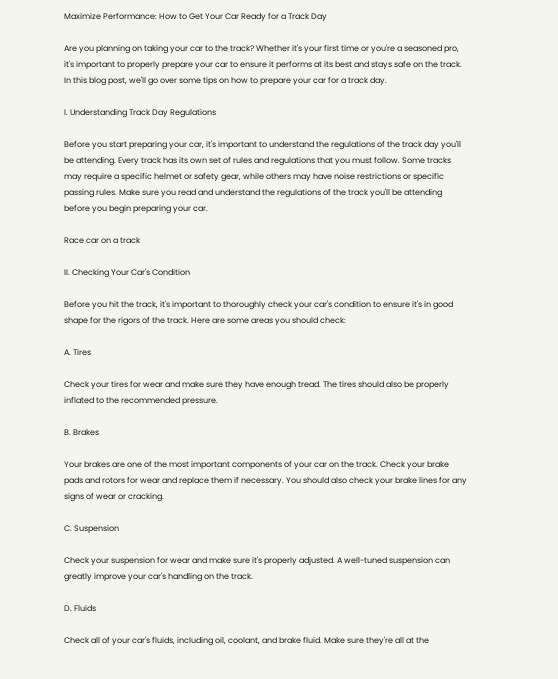Maximize Performance: How to Get Your Car Ready for a Track Day

Are you planning on taking your car to the track? Whether it's your first time or you're a seasoned pro, it's important to properly prepare your car to ensure it performs at its best and stays safe on the track. In this blog post, we'll go over some tips on how to prepare your car for a track day.

I. Understanding Track Day Regulations

Before you start preparing your car, it's important to understand the regulations of the track day you'll be attending. Every track has its own set of rules and regulations that you must follow. Some tracks may require a specific helmet or safety gear, while others may have noise restrictions or specific passing rules. Make sure you read and understand the regulations of the track you'll be attending before you begin preparing your car.

Race car on a track

II. Checking Your Car's Condition

Before you hit the track, it's important to thoroughly check your car's condition to ensure it's in good shape for the rigors of the track. Here are some areas you should check:

A. Tires

Check your tires for wear and make sure they have enough tread. The tires should also be properly inflated to the recommended pressure.

B. Brakes

Your brakes are one of the most important components of your car on the track. Check your brake pads and rotors for wear and replace them if necessary. You should also check your brake lines for any signs of wear or cracking.

C. Suspension

Check your suspension for wear and make sure it's properly adjusted. A well-tuned suspension can greatly improve your car's handling on the track.

D. Fluids

Check all of your car's fluids, including oil, coolant, and brake fluid. Make sure they're all at the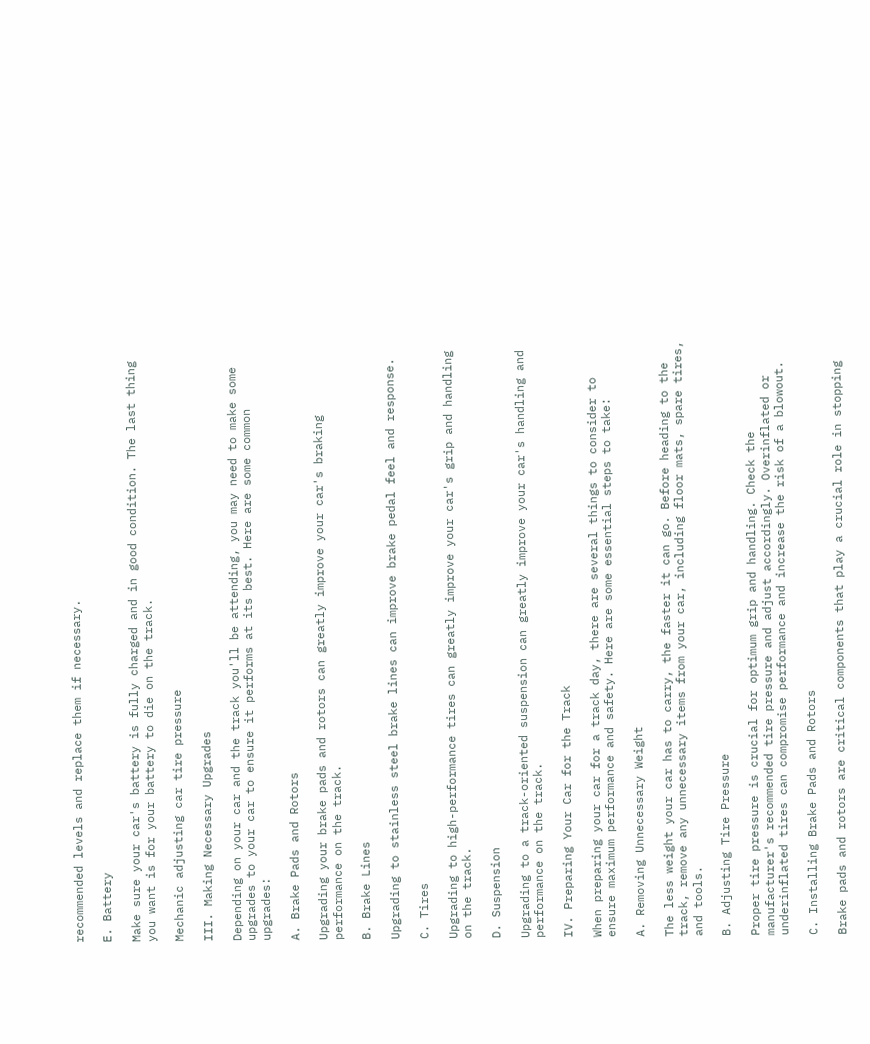recommended levels and replace them if necessary.

E. Battery

Make sure your car's battery is fully charged and in good condition. The last thing you want is for your battery to die on the track.

Mechanic adjusting car tire pressure

III. Making Necessary Upgrades

Depending on your car and the track you'll be attending, you may need to make some upgrades to your car to ensure it performs at its best. Here are some common upgrades:

A. Brake Pads and Rotors

Upgrading your brake pads and rotors can greatly improve your car's braking performance on the track.

B. Brake Lines

Upgrading to stainless steel brake lines can improve brake pedal feel and response.

C. Tires

Upgrading to high-performance tires can greatly improve your car's grip and handling on the track.

D. Suspension

Upgrading to a track-oriented suspension can greatly improve your car's handling and performance on the track.

IV. Preparing Your Car for the Track

When preparing your car for a track day, there are several things to consider to ensure maximum performance and safety. Here are some essential steps to take:

A. Removing Unnecessary Weight

The less weight your car has to carry, the faster it can go. Before heading to the track, remove any unnecessary items from your car, including floor mats, spare tires, and tools.

B. Adjusting Tire Pressure

Proper tire pressure is crucial for optimum grip and handling. Check the manufacturer's recommended tire pressure and adjust accordingly. Overinflated or underinflated tires can compromise performance and increase the risk of a blowout.

C. Installing Brake Pads and Rotors

Brake pads and rotors are critical components that play a crucial role in stopping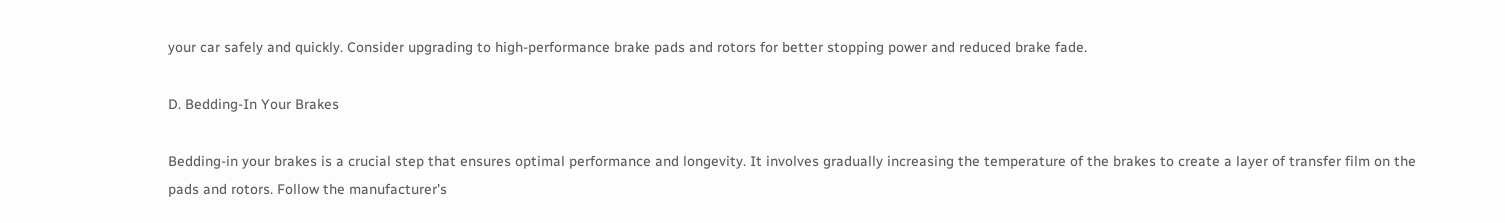your car safely and quickly. Consider upgrading to high-performance brake pads and rotors for better stopping power and reduced brake fade.

D. Bedding-In Your Brakes

Bedding-in your brakes is a crucial step that ensures optimal performance and longevity. It involves gradually increasing the temperature of the brakes to create a layer of transfer film on the pads and rotors. Follow the manufacturer's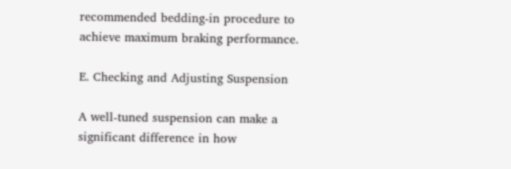recommended bedding-in procedure to achieve maximum braking performance.

E. Checking and Adjusting Suspension

A well-tuned suspension can make a significant difference in how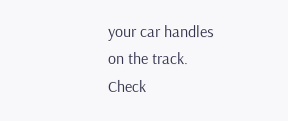your car handles on the track. Check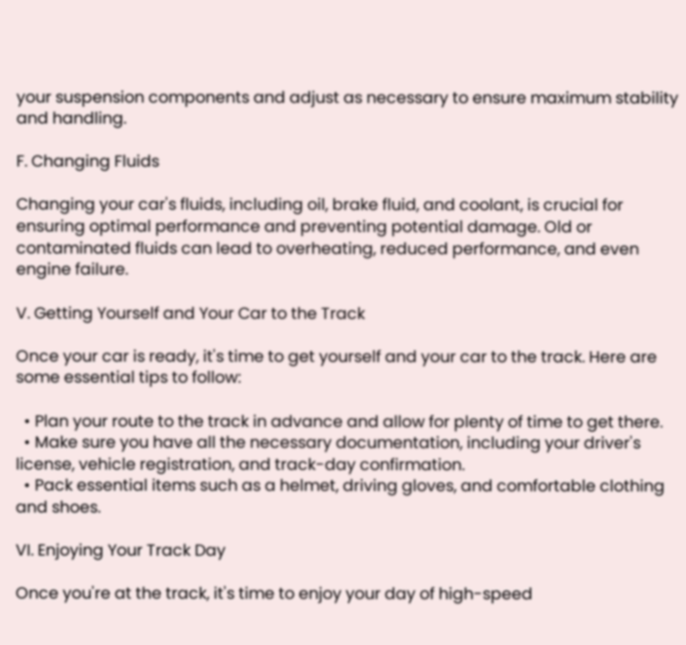your suspension components and adjust as necessary to ensure maximum stability and handling.

F. Changing Fluids

Changing your car's fluids, including oil, brake fluid, and coolant, is crucial for ensuring optimal performance and preventing potential damage. Old or contaminated fluids can lead to overheating, reduced performance, and even engine failure.

V. Getting Yourself and Your Car to the Track

Once your car is ready, it's time to get yourself and your car to the track. Here are some essential tips to follow:

  • Plan your route to the track in advance and allow for plenty of time to get there.
  • Make sure you have all the necessary documentation, including your driver's license, vehicle registration, and track-day confirmation.
  • Pack essential items such as a helmet, driving gloves, and comfortable clothing and shoes.

VI. Enjoying Your Track Day

Once you're at the track, it's time to enjoy your day of high-speed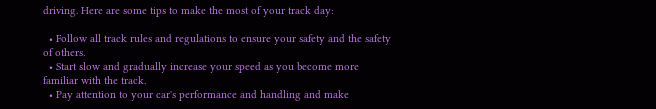driving. Here are some tips to make the most of your track day:

  • Follow all track rules and regulations to ensure your safety and the safety of others.
  • Start slow and gradually increase your speed as you become more familiar with the track.
  • Pay attention to your car's performance and handling and make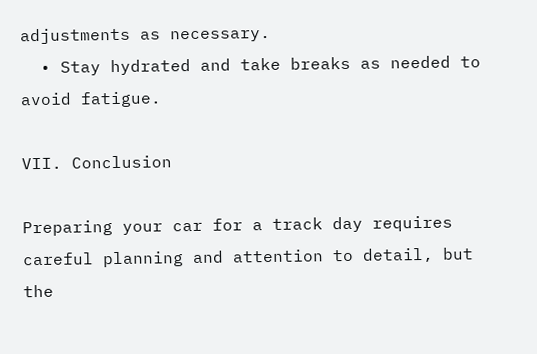adjustments as necessary.
  • Stay hydrated and take breaks as needed to avoid fatigue.

VII. Conclusion

Preparing your car for a track day requires careful planning and attention to detail, but the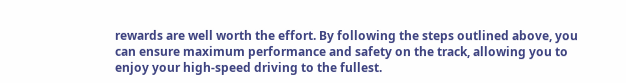rewards are well worth the effort. By following the steps outlined above, you can ensure maximum performance and safety on the track, allowing you to enjoy your high-speed driving to the fullest.